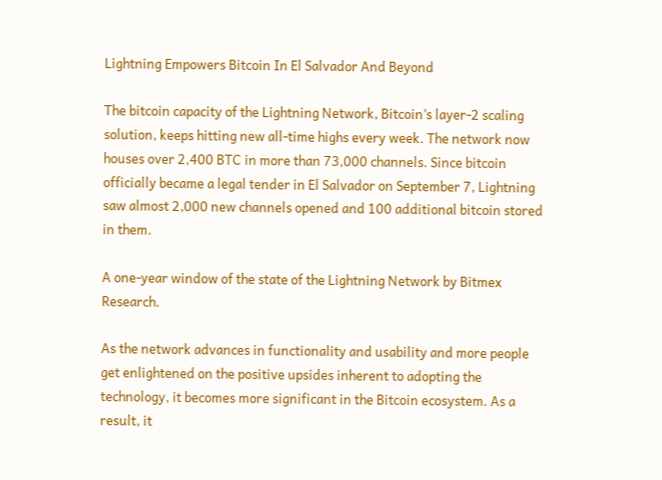Lightning Empowers Bitcoin In El Salvador And Beyond

The bitcoin capacity of the Lightning Network, Bitcoin’s layer-2 scaling solution, keeps hitting new all-time highs every week. The network now houses over 2,400 BTC in more than 73,000 channels. Since bitcoin officially became a legal tender in El Salvador on September 7, Lightning saw almost 2,000 new channels opened and 100 additional bitcoin stored in them.

A one-year window of the state of the Lightning Network by Bitmex Research.

As the network advances in functionality and usability and more people get enlightened on the positive upsides inherent to adopting the technology, it becomes more significant in the Bitcoin ecosystem. As a result, it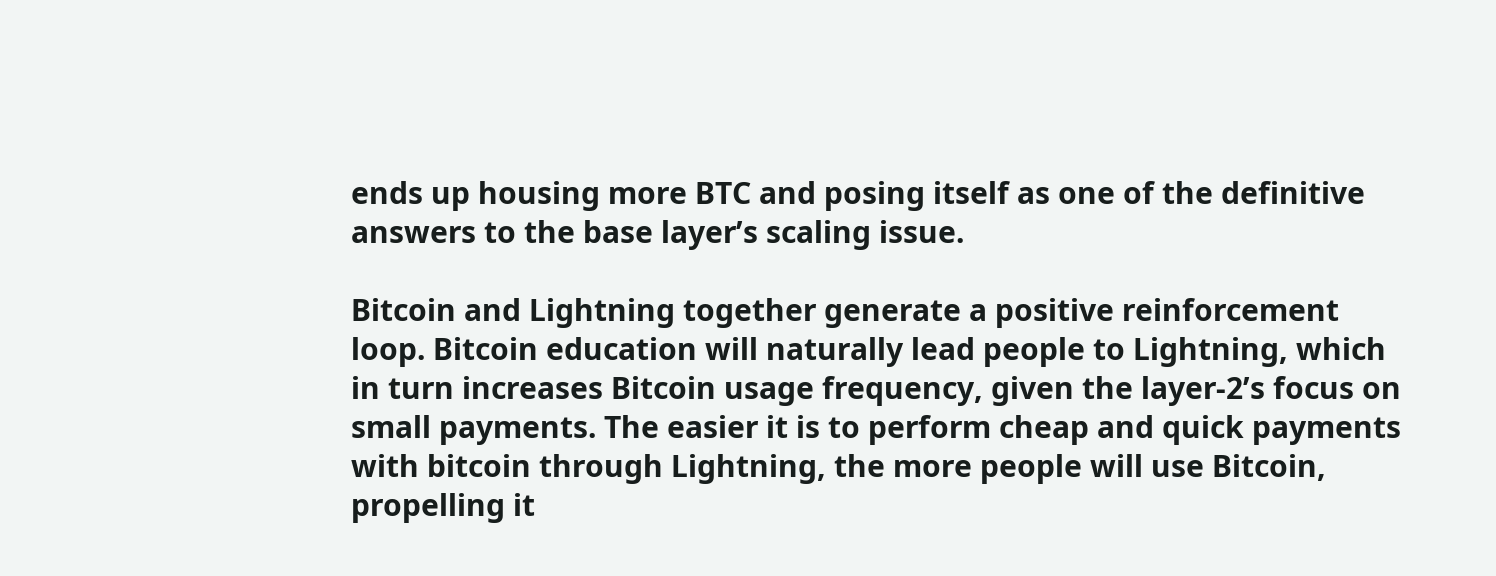ends up housing more BTC and posing itself as one of the definitive answers to the base layer’s scaling issue.

Bitcoin and Lightning together generate a positive reinforcement loop. Bitcoin education will naturally lead people to Lightning, which in turn increases Bitcoin usage frequency, given the layer-2’s focus on small payments. The easier it is to perform cheap and quick payments with bitcoin through Lightning, the more people will use Bitcoin, propelling it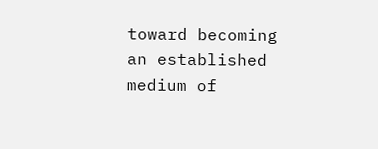toward becoming an established medium of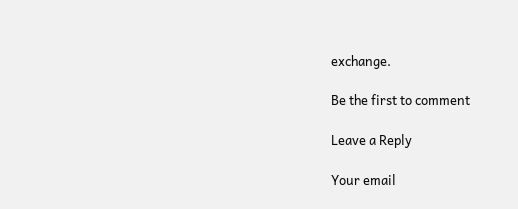exchange.

Be the first to comment

Leave a Reply

Your email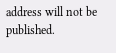address will not be published.